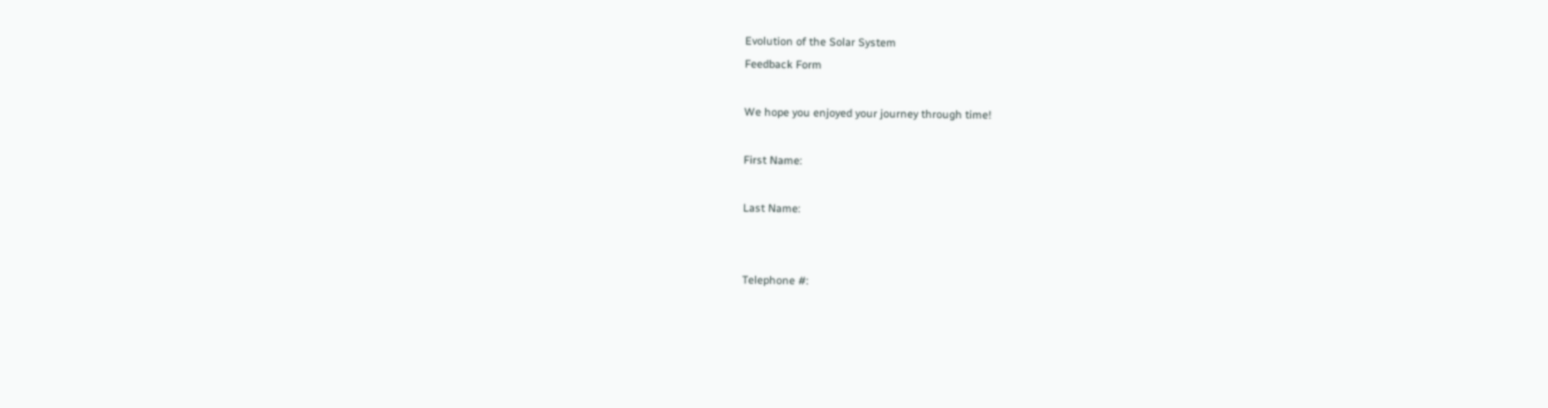Evolution of the Solar System
Feedback Form

We hope you enjoyed your journey through time!

First Name:

Last Name:


Telephone #: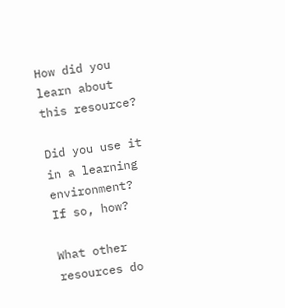How did you learn about this resource?

Did you use it in a learning environment? If so, how?

What other resources do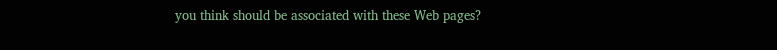you think should be associated with these Web pages?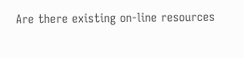Are there existing on-line resources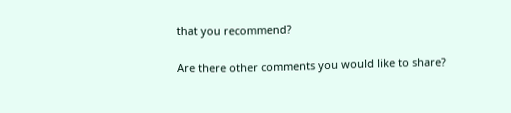that you recommend?

Are there other comments you would like to share?